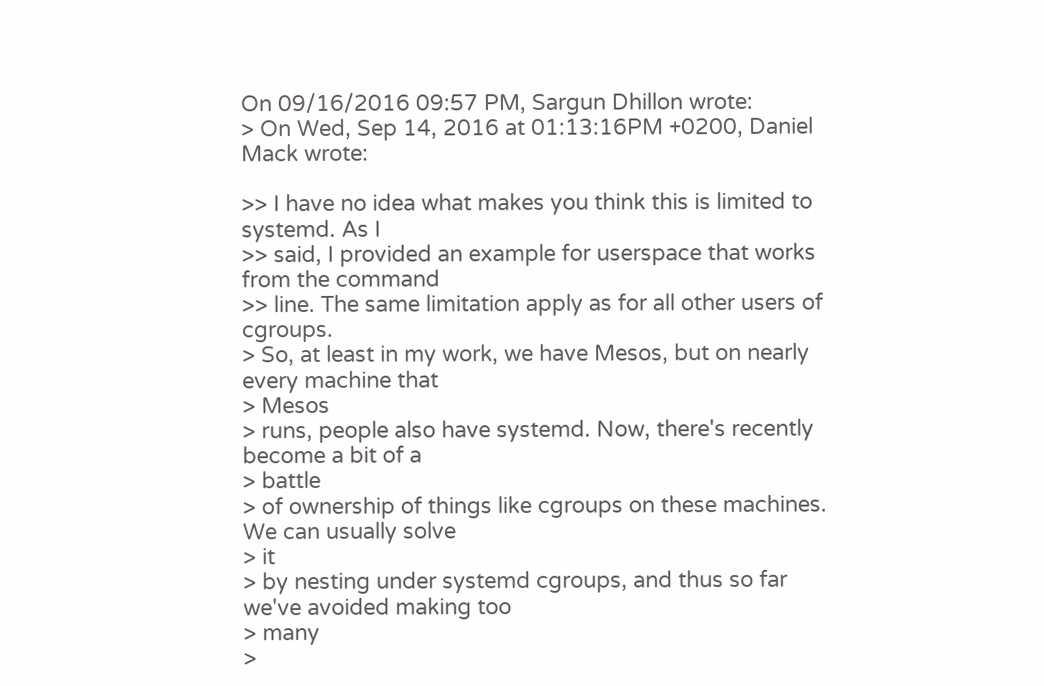On 09/16/2016 09:57 PM, Sargun Dhillon wrote:
> On Wed, Sep 14, 2016 at 01:13:16PM +0200, Daniel Mack wrote:

>> I have no idea what makes you think this is limited to systemd. As I
>> said, I provided an example for userspace that works from the command
>> line. The same limitation apply as for all other users of cgroups.
> So, at least in my work, we have Mesos, but on nearly every machine that
> Mesos
> runs, people also have systemd. Now, there's recently become a bit of a
> battle
> of ownership of things like cgroups on these machines. We can usually solve
> it
> by nesting under systemd cgroups, and thus so far we've avoided making too
> many
>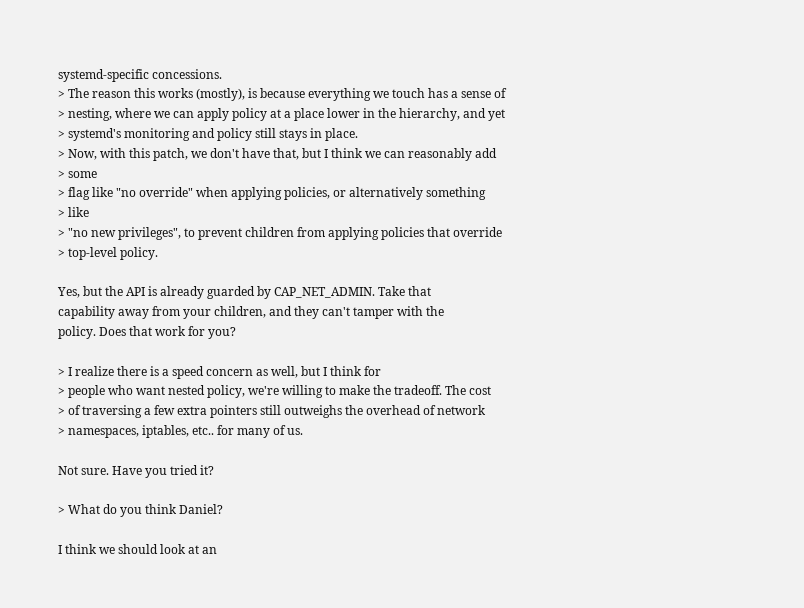systemd-specific concessions.
> The reason this works (mostly), is because everything we touch has a sense of
> nesting, where we can apply policy at a place lower in the hierarchy, and yet
> systemd's monitoring and policy still stays in place.
> Now, with this patch, we don't have that, but I think we can reasonably add
> some
> flag like "no override" when applying policies, or alternatively something
> like
> "no new privileges", to prevent children from applying policies that override
> top-level policy.

Yes, but the API is already guarded by CAP_NET_ADMIN. Take that
capability away from your children, and they can't tamper with the
policy. Does that work for you?

> I realize there is a speed concern as well, but I think for
> people who want nested policy, we're willing to make the tradeoff. The cost
> of traversing a few extra pointers still outweighs the overhead of network
> namespaces, iptables, etc.. for many of us.

Not sure. Have you tried it?

> What do you think Daniel?

I think we should look at an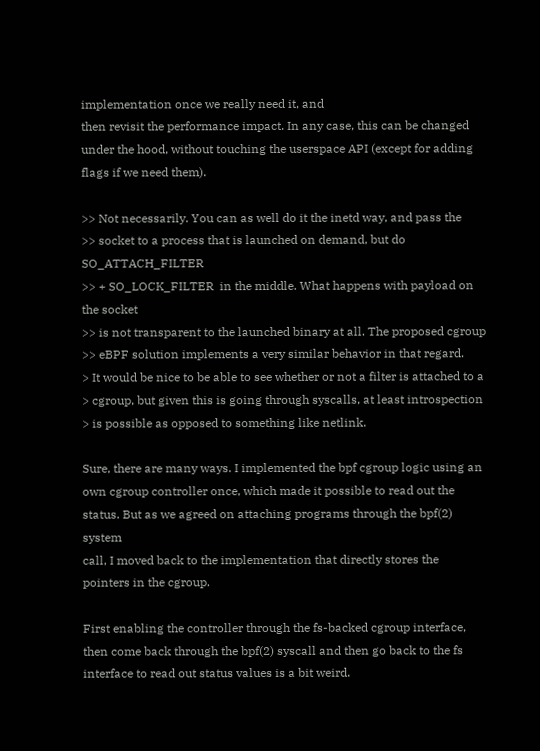implementation once we really need it, and
then revisit the performance impact. In any case, this can be changed
under the hood, without touching the userspace API (except for adding
flags if we need them).

>> Not necessarily. You can as well do it the inetd way, and pass the
>> socket to a process that is launched on demand, but do SO_ATTACH_FILTER
>> + SO_LOCK_FILTER  in the middle. What happens with payload on the socket
>> is not transparent to the launched binary at all. The proposed cgroup
>> eBPF solution implements a very similar behavior in that regard.
> It would be nice to be able to see whether or not a filter is attached to a
> cgroup, but given this is going through syscalls, at least introspection
> is possible as opposed to something like netlink.

Sure, there are many ways. I implemented the bpf cgroup logic using an
own cgroup controller once, which made it possible to read out the
status. But as we agreed on attaching programs through the bpf(2) system
call, I moved back to the implementation that directly stores the
pointers in the cgroup.

First enabling the controller through the fs-backed cgroup interface,
then come back through the bpf(2) syscall and then go back to the fs
interface to read out status values is a bit weird.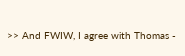>> And FWIW, I agree with Thomas -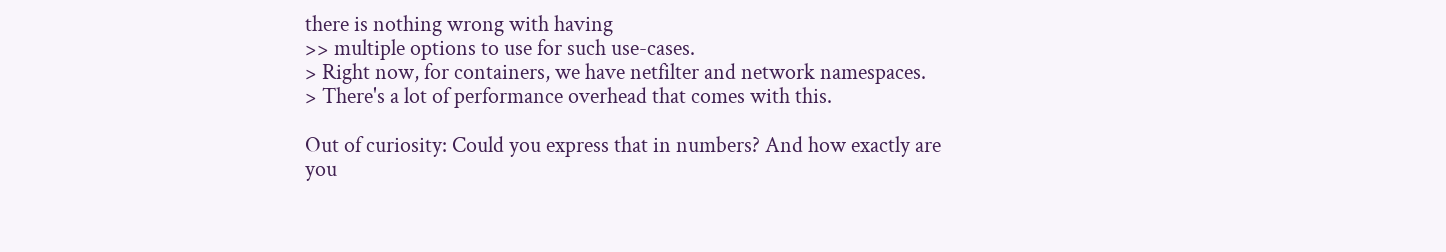there is nothing wrong with having
>> multiple options to use for such use-cases.
> Right now, for containers, we have netfilter and network namespaces.
> There's a lot of performance overhead that comes with this.

Out of curiosity: Could you express that in numbers? And how exactly are
you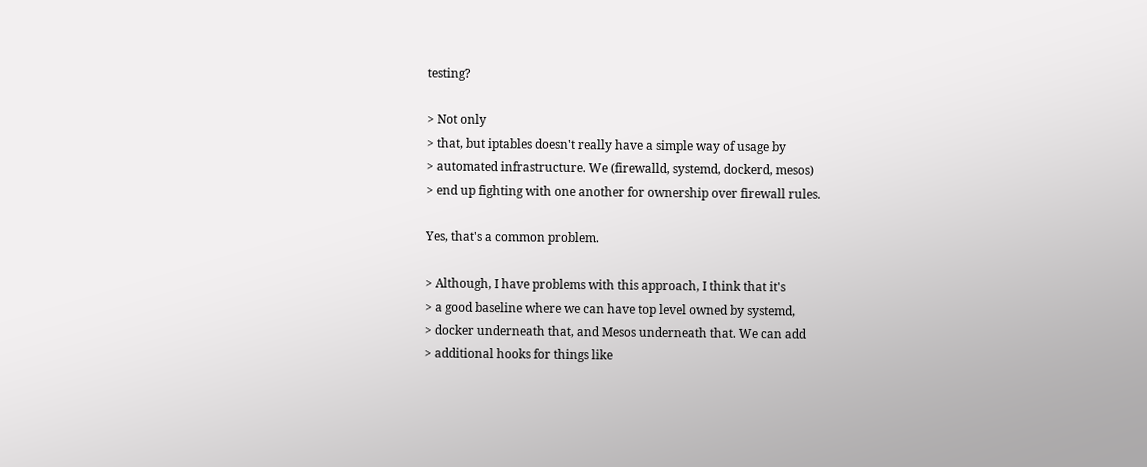testing?

> Not only
> that, but iptables doesn't really have a simple way of usage by
> automated infrastructure. We (firewalld, systemd, dockerd, mesos)
> end up fighting with one another for ownership over firewall rules.

Yes, that's a common problem.

> Although, I have problems with this approach, I think that it's
> a good baseline where we can have top level owned by systemd,
> docker underneath that, and Mesos underneath that. We can add
> additional hooks for things like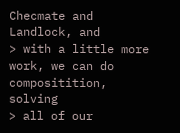Checmate and Landlock, and
> with a little more work, we can do compositition, solving
> all of our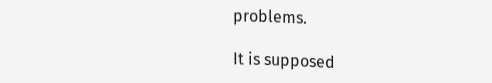problems.

It is supposed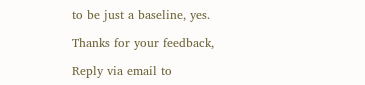to be just a baseline, yes.

Thanks for your feedback,

Reply via email to